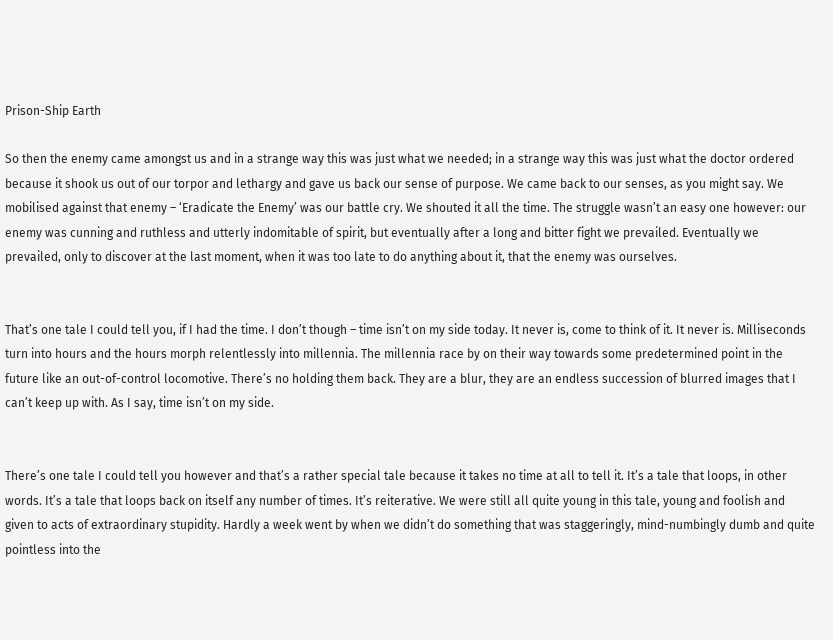Prison-Ship Earth

So then the enemy came amongst us and in a strange way this was just what we needed; in a strange way this was just what the doctor ordered because it shook us out of our torpor and lethargy and gave us back our sense of purpose. We came back to our senses, as you might say. We mobilised against that enemy – ‘Eradicate the Enemy’ was our battle cry. We shouted it all the time. The struggle wasn’t an easy one however: our enemy was cunning and ruthless and utterly indomitable of spirit, but eventually after a long and bitter fight we prevailed. Eventually we prevailed, only to discover at the last moment, when it was too late to do anything about it, that the enemy was ourselves.


That’s one tale I could tell you, if I had the time. I don’t though – time isn’t on my side today. It never is, come to think of it. It never is. Milliseconds turn into hours and the hours morph relentlessly into millennia. The millennia race by on their way towards some predetermined point in the future like an out-of-control locomotive. There’s no holding them back. They are a blur, they are an endless succession of blurred images that I can’t keep up with. As I say, time isn’t on my side.


There’s one tale I could tell you however and that’s a rather special tale because it takes no time at all to tell it. It’s a tale that loops, in other words. It’s a tale that loops back on itself any number of times. It’s reiterative. We were still all quite young in this tale, young and foolish and given to acts of extraordinary stupidity. Hardly a week went by when we didn’t do something that was staggeringly, mind-numbingly dumb and quite pointless into the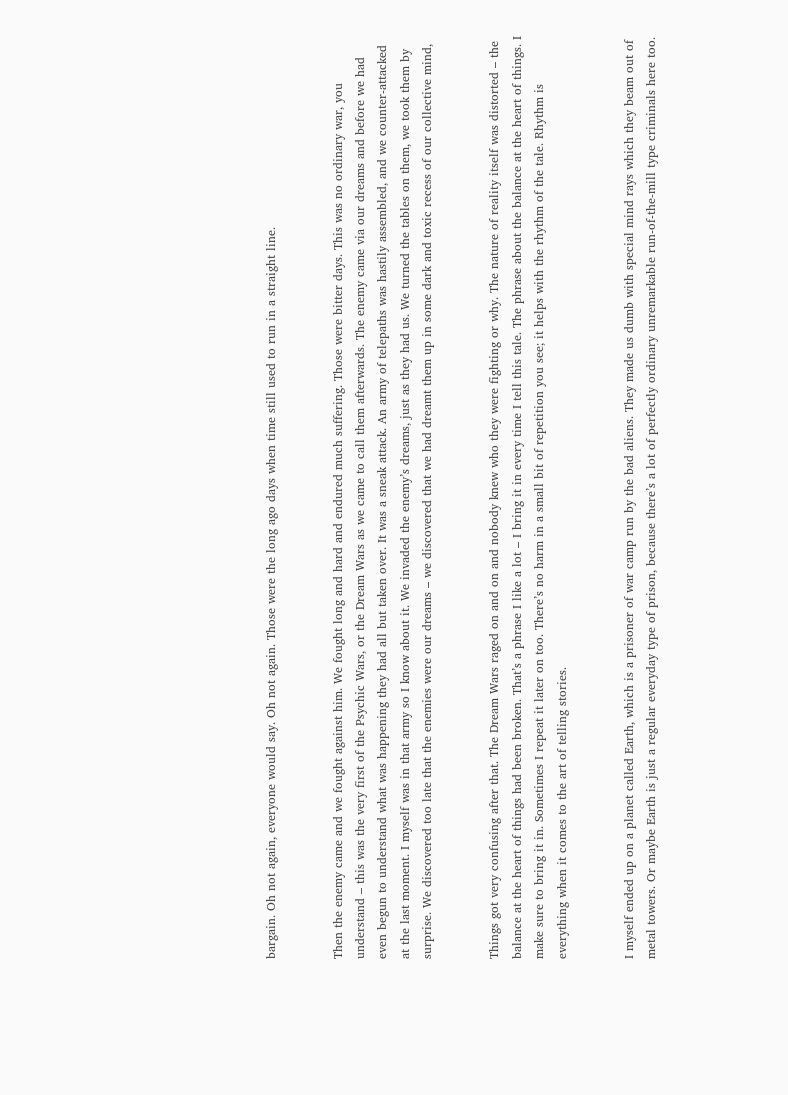bargain. Oh not again, everyone would say. Oh not again. Those were the long ago days when time still used to run in a straight line.


Then the enemy came and we fought against him. We fought long and hard and endured much suffering. Those were bitter days. This was no ordinary war, you understand – this was the very first of the Psychic Wars, or the Dream Wars as we came to call them afterwards. The enemy came via our dreams and before we had even begun to understand what was happening they had all but taken over. It was a sneak attack. An army of telepaths was hastily assembled, and we counter-attacked at the last moment. I myself was in that army so I know about it. We invaded the enemy’s dreams, just as they had us. We turned the tables on them, we took them by surprise. We discovered too late that the enemies were our dreams – we discovered that we had dreamt them up in some dark and toxic recess of our collective mind,


Things got very confusing after that. The Dream Wars raged on and on and nobody knew who they were fighting or why. The nature of reality itself was distorted – the balance at the heart of things had been broken. That’s a phrase I like a lot – I bring it in every time I tell this tale. The phrase about the balance at the heart of things. I make sure to bring it in. Sometimes I repeat it later on too. There’s no harm in a small bit of repetition you see; it helps with the rhythm of the tale. Rhythm is everything when it comes to the art of telling stories.


I myself ended up on a planet called Earth, which is a prisoner of war camp run by the bad aliens. They made us dumb with special mind rays which they beam out of metal towers. Or maybe Earth is just a regular everyday type of prison, because there’s a lot of perfectly ordinary unremarkable run-of-the-mill type criminals here too.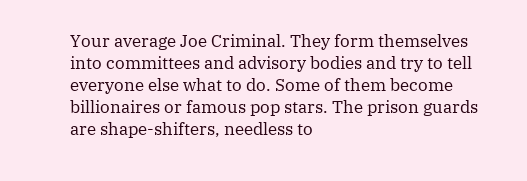Your average Joe Criminal. They form themselves into committees and advisory bodies and try to tell everyone else what to do. Some of them become billionaires or famous pop stars. The prison guards are shape-shifters, needless to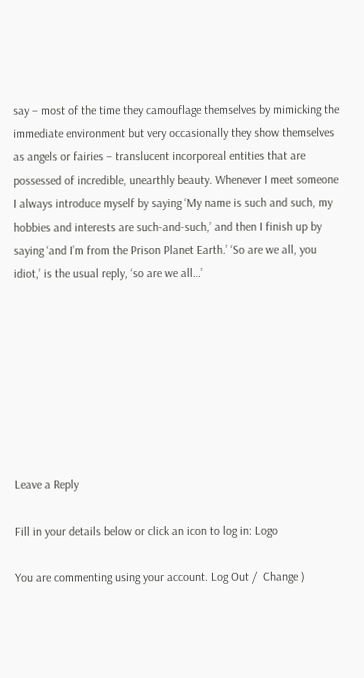say – most of the time they camouflage themselves by mimicking the immediate environment but very occasionally they show themselves as angels or fairies – translucent incorporeal entities that are possessed of incredible, unearthly beauty. Whenever I meet someone I always introduce myself by saying ‘My name is such and such, my hobbies and interests are such-and-such,’ and then I finish up by saying ‘and I’m from the Prison Planet Earth.’ ‘So are we all, you idiot,’ is the usual reply, ‘so are we all…’








Leave a Reply

Fill in your details below or click an icon to log in: Logo

You are commenting using your account. Log Out /  Change )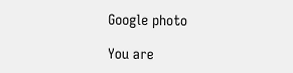Google photo

You are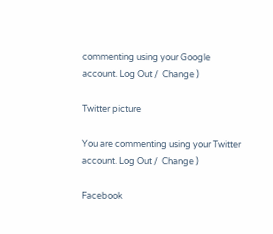commenting using your Google account. Log Out /  Change )

Twitter picture

You are commenting using your Twitter account. Log Out /  Change )

Facebook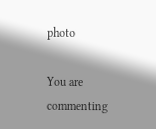photo

You are commenting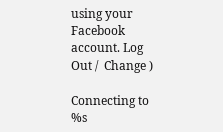using your Facebook account. Log Out /  Change )

Connecting to %s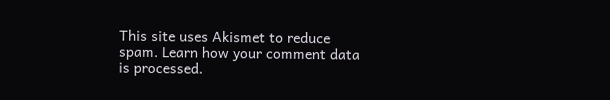This site uses Akismet to reduce spam. Learn how your comment data is processed.